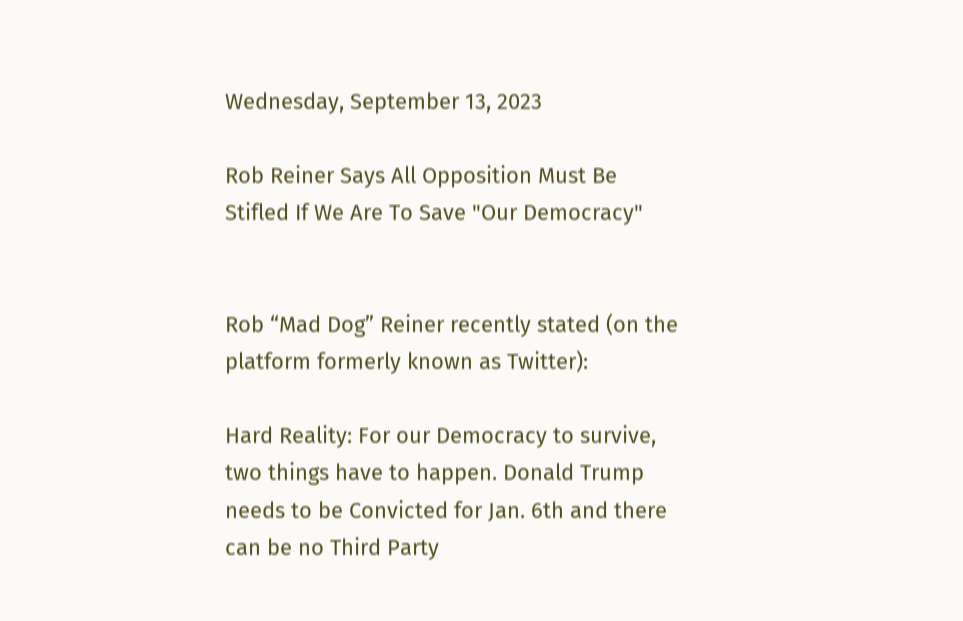Wednesday, September 13, 2023

Rob Reiner Says All Opposition Must Be Stifled If We Are To Save "Our Democracy"


Rob “Mad Dog” Reiner recently stated (on the platform formerly known as Twitter):

Hard Reality: For our Democracy to survive, two things have to happen. Donald Trump needs to be Convicted for Jan. 6th and there can be no Third Party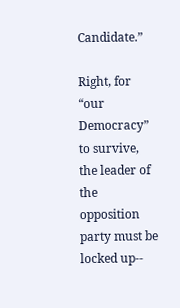Candidate.”

Right, for “our Democracy” to survive, the leader of the opposition party must be locked up--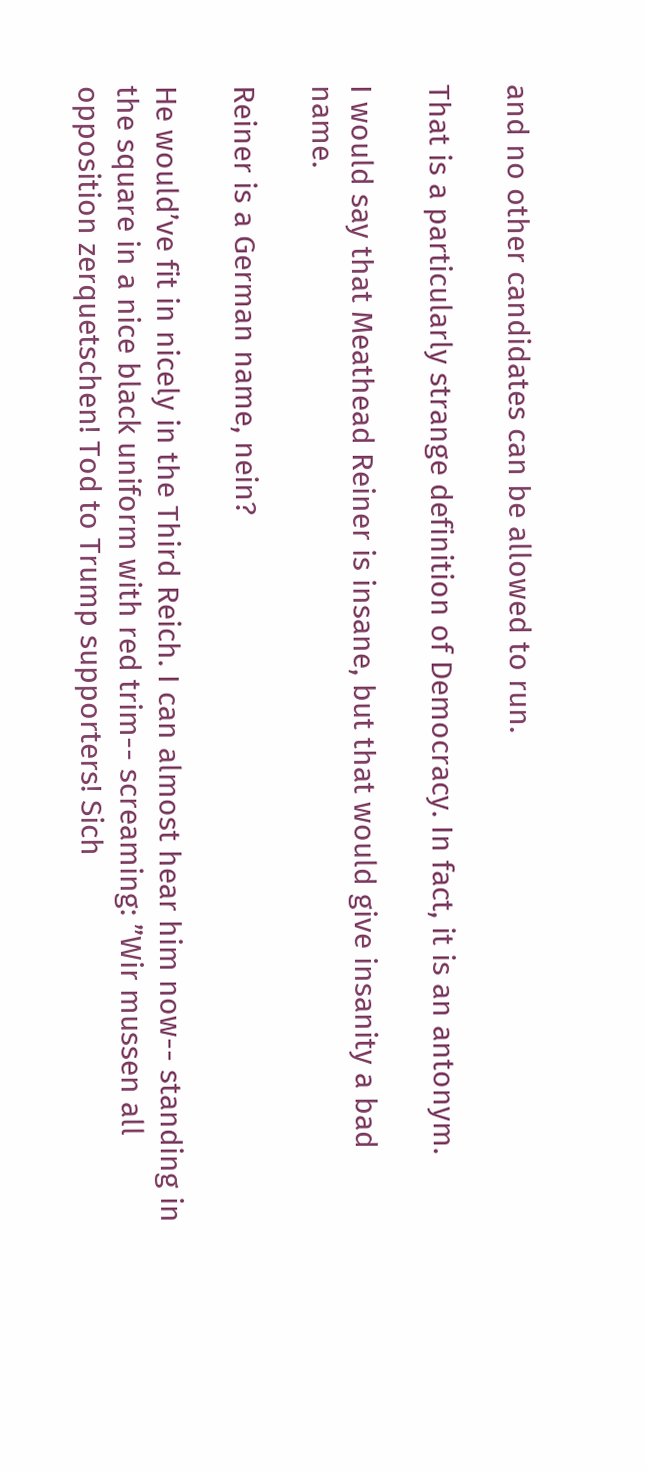and no other candidates can be allowed to run.

That is a particularly strange definition of Democracy. In fact, it is an antonym.

I would say that Meathead Reiner is insane, but that would give insanity a bad name.

Reiner is a German name, nein?

He would’ve fit in nicely in the Third Reich. I can almost hear him now-- standing in the square in a nice black uniform with red trim-- screaming: ”Wir mussen all opposition zerquetschen! Tod to Trump supporters! Sich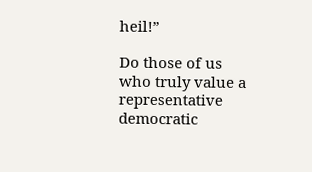heil!”

Do those of us who truly value a representative democratic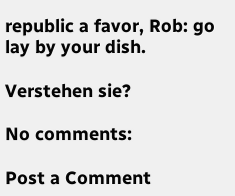republic a favor, Rob: go lay by your dish.

Verstehen sie?

No comments:

Post a Comment